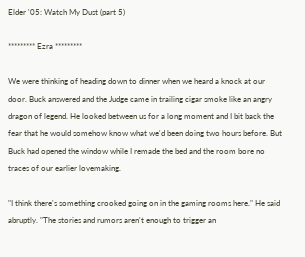Elder '05: Watch My Dust (part 5)

********* Ezra *********

We were thinking of heading down to dinner when we heard a knock at our door. Buck answered and the Judge came in trailing cigar smoke like an angry dragon of legend. He looked between us for a long moment and I bit back the fear that he would somehow know what we'd been doing two hours before. But Buck had opened the window while I remade the bed and the room bore no traces of our earlier lovemaking.

"I think there's something crooked going on in the gaming rooms here." He said abruptly. "The stories and rumors aren't enough to trigger an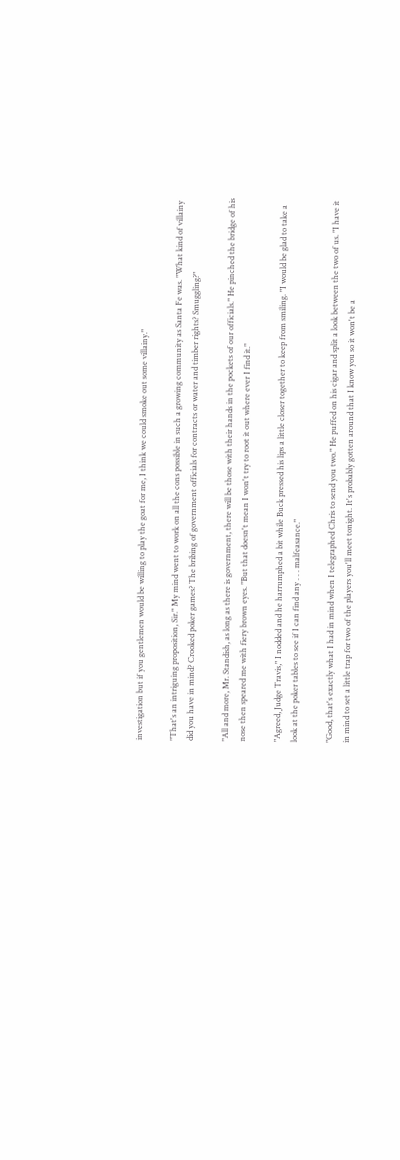investigation but if you gentlemen would be willing to play the goat for me, I think we could smoke out some villainy."

"That's an intriguing proposition, Sir." My mind went to work on all the cons possible in such a growing community as Santa Fe was. "What kind of villainy did you have in mind? Crooked poker games? The bribing of government officials for contracts or water and timber rights? Smuggling?"

"All and more, Mr. Standish, as long as there is government, there will be those with their hands in the pockets of our officials." He pinched the bridge of his nose then speared me with fiery brown eyes. "But that doesn't mean I won't try to root it out where ever I find it."

"Agreed, Judge Travis," I nodded and he harrumphed a bit while Buck pressed his lips a little closer together to keep from smiling. "I would be glad to take a look at the poker tables to see if I can find any . . . malfeasance."

"Good, that's exactly what I had in mind when I telegraphed Chris to send you two." He puffed on his cigar and split a look between the two of us. "I have it in mind to set a little trap for two of the players you'll meet tonight. It's probably gotten around that I know you so it won't be a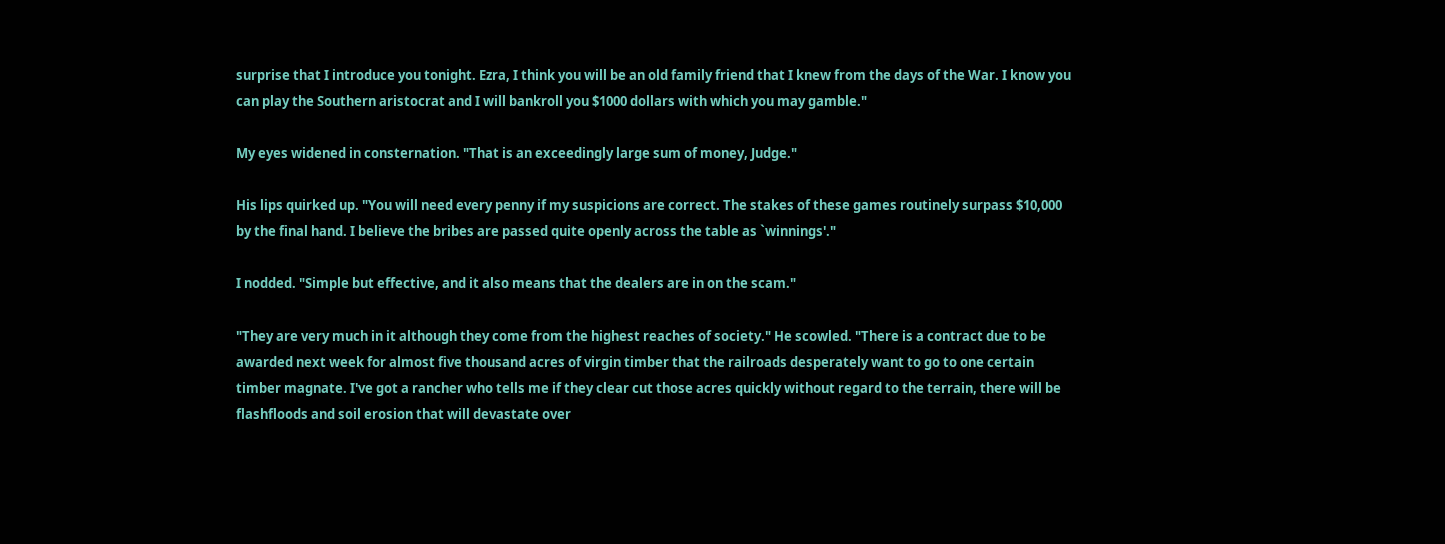surprise that I introduce you tonight. Ezra, I think you will be an old family friend that I knew from the days of the War. I know you can play the Southern aristocrat and I will bankroll you $1000 dollars with which you may gamble."

My eyes widened in consternation. "That is an exceedingly large sum of money, Judge."

His lips quirked up. "You will need every penny if my suspicions are correct. The stakes of these games routinely surpass $10,000 by the final hand. I believe the bribes are passed quite openly across the table as `winnings'."

I nodded. "Simple but effective, and it also means that the dealers are in on the scam."

"They are very much in it although they come from the highest reaches of society." He scowled. "There is a contract due to be awarded next week for almost five thousand acres of virgin timber that the railroads desperately want to go to one certain timber magnate. I've got a rancher who tells me if they clear cut those acres quickly without regard to the terrain, there will be flashfloods and soil erosion that will devastate over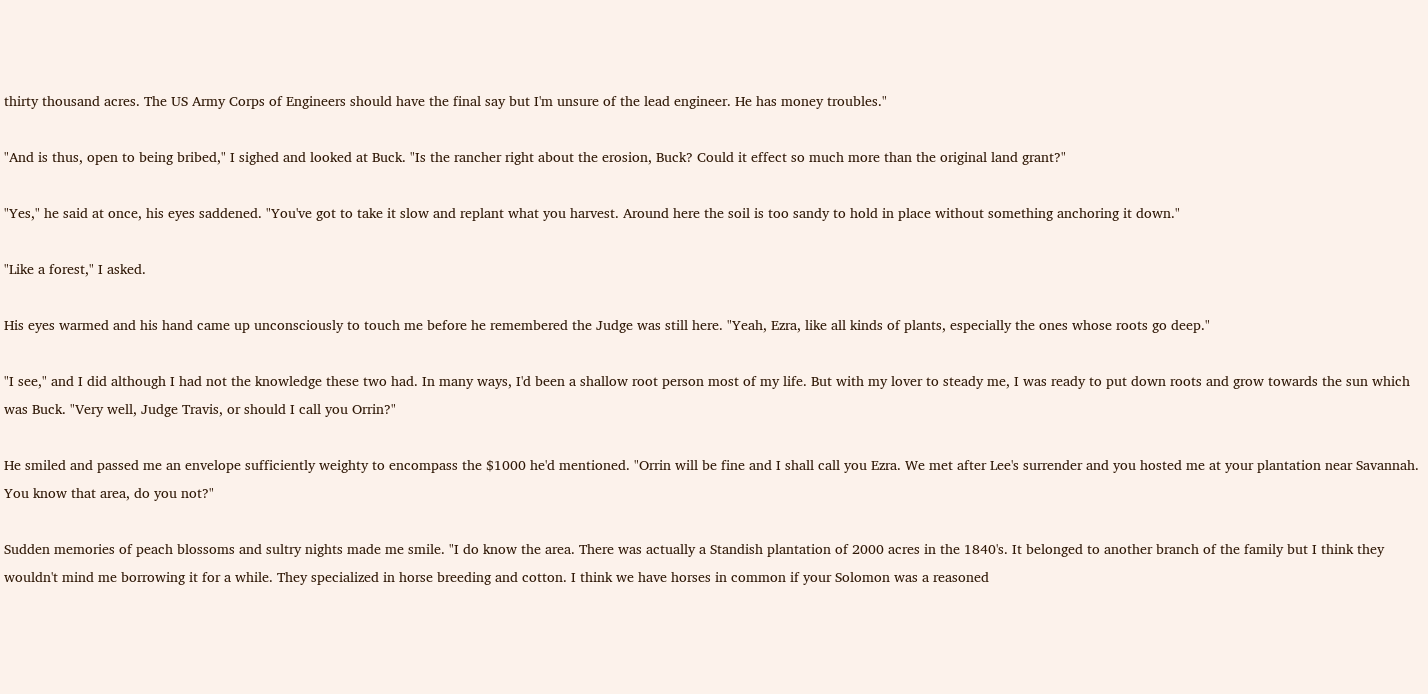thirty thousand acres. The US Army Corps of Engineers should have the final say but I'm unsure of the lead engineer. He has money troubles."

"And is thus, open to being bribed," I sighed and looked at Buck. "Is the rancher right about the erosion, Buck? Could it effect so much more than the original land grant?"

"Yes," he said at once, his eyes saddened. "You've got to take it slow and replant what you harvest. Around here the soil is too sandy to hold in place without something anchoring it down."

"Like a forest," I asked.

His eyes warmed and his hand came up unconsciously to touch me before he remembered the Judge was still here. "Yeah, Ezra, like all kinds of plants, especially the ones whose roots go deep."

"I see," and I did although I had not the knowledge these two had. In many ways, I'd been a shallow root person most of my life. But with my lover to steady me, I was ready to put down roots and grow towards the sun which was Buck. "Very well, Judge Travis, or should I call you Orrin?"

He smiled and passed me an envelope sufficiently weighty to encompass the $1000 he'd mentioned. "Orrin will be fine and I shall call you Ezra. We met after Lee's surrender and you hosted me at your plantation near Savannah. You know that area, do you not?"

Sudden memories of peach blossoms and sultry nights made me smile. "I do know the area. There was actually a Standish plantation of 2000 acres in the 1840's. It belonged to another branch of the family but I think they wouldn't mind me borrowing it for a while. They specialized in horse breeding and cotton. I think we have horses in common if your Solomon was a reasoned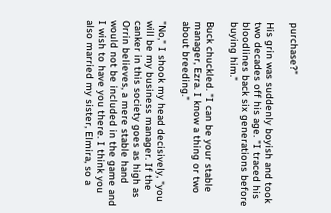purchase?"

His grin was suddenly boyish and took two decades off his age. "I traced his bloodlines back six generations before buying him."

Buck chuckled. "I can be your stable manager, Ezra. I know a thing or two about breeding."

"No," I shook my head decisively, "you will be my business manager. If the canker in this society goes as high as Orrin believes, a mere stable hand would not be included in the game and I wish to have you there. I think you also married my sister, Elmira, so a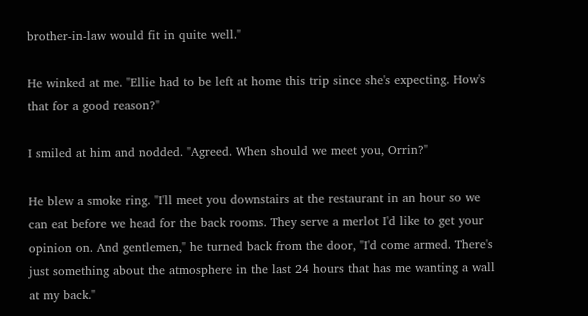brother-in-law would fit in quite well."

He winked at me. "Ellie had to be left at home this trip since she's expecting. How's that for a good reason?"

I smiled at him and nodded. "Agreed. When should we meet you, Orrin?"

He blew a smoke ring. "I'll meet you downstairs at the restaurant in an hour so we can eat before we head for the back rooms. They serve a merlot I'd like to get your opinion on. And gentlemen," he turned back from the door, "I'd come armed. There's just something about the atmosphere in the last 24 hours that has me wanting a wall at my back."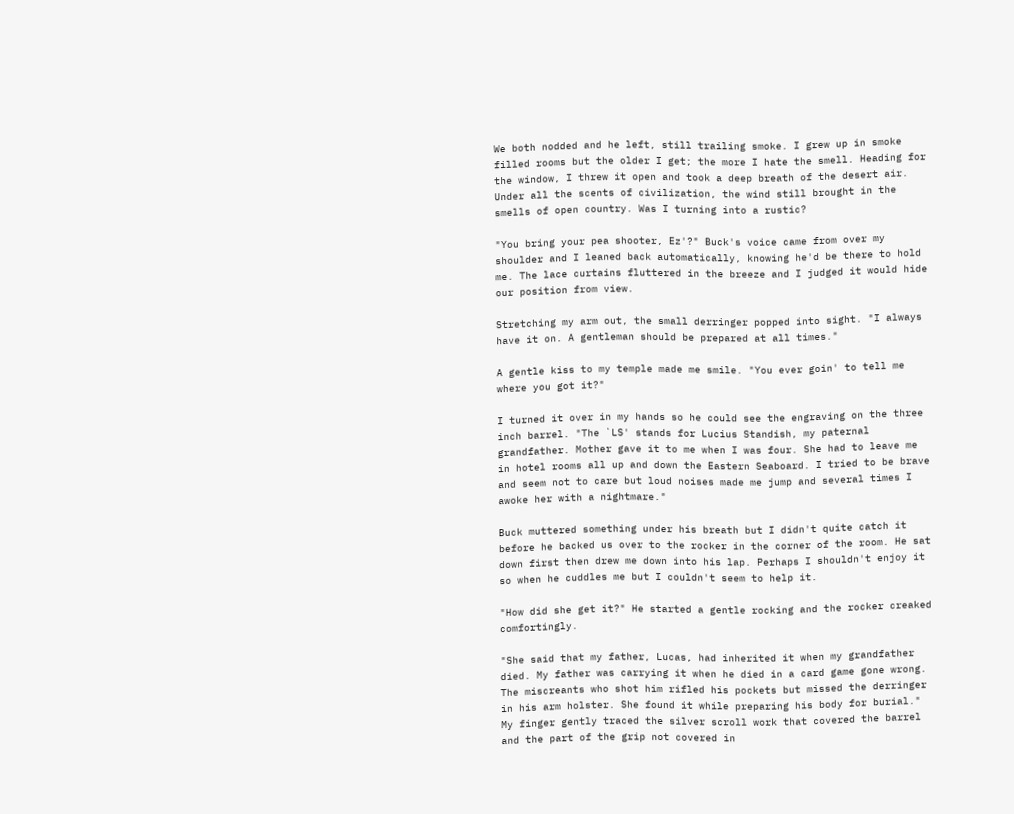We both nodded and he left, still trailing smoke. I grew up in smoke filled rooms but the older I get; the more I hate the smell. Heading for the window, I threw it open and took a deep breath of the desert air. Under all the scents of civilization, the wind still brought in the smells of open country. Was I turning into a rustic?

"You bring your pea shooter, Ez'?" Buck's voice came from over my shoulder and I leaned back automatically, knowing he'd be there to hold me. The lace curtains fluttered in the breeze and I judged it would hide our position from view.

Stretching my arm out, the small derringer popped into sight. "I always have it on. A gentleman should be prepared at all times."

A gentle kiss to my temple made me smile. "You ever goin' to tell me where you got it?"

I turned it over in my hands so he could see the engraving on the three inch barrel. "The `LS' stands for Lucius Standish, my paternal grandfather. Mother gave it to me when I was four. She had to leave me in hotel rooms all up and down the Eastern Seaboard. I tried to be brave and seem not to care but loud noises made me jump and several times I awoke her with a nightmare."

Buck muttered something under his breath but I didn't quite catch it before he backed us over to the rocker in the corner of the room. He sat down first then drew me down into his lap. Perhaps I shouldn't enjoy it so when he cuddles me but I couldn't seem to help it.

"How did she get it?" He started a gentle rocking and the rocker creaked comfortingly.

"She said that my father, Lucas, had inherited it when my grandfather died. My father was carrying it when he died in a card game gone wrong. The miscreants who shot him rifled his pockets but missed the derringer in his arm holster. She found it while preparing his body for burial." My finger gently traced the silver scroll work that covered the barrel and the part of the grip not covered in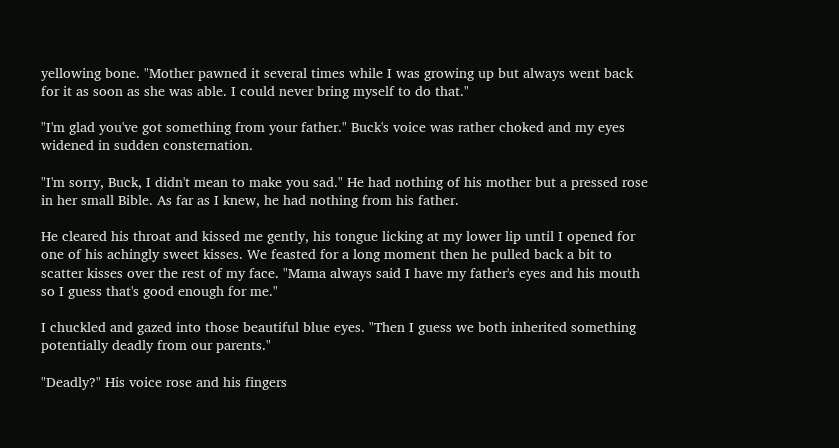yellowing bone. "Mother pawned it several times while I was growing up but always went back for it as soon as she was able. I could never bring myself to do that."

"I'm glad you've got something from your father." Buck's voice was rather choked and my eyes widened in sudden consternation.

"I'm sorry, Buck, I didn't mean to make you sad." He had nothing of his mother but a pressed rose in her small Bible. As far as I knew, he had nothing from his father.

He cleared his throat and kissed me gently, his tongue licking at my lower lip until I opened for one of his achingly sweet kisses. We feasted for a long moment then he pulled back a bit to scatter kisses over the rest of my face. "Mama always said I have my father's eyes and his mouth so I guess that's good enough for me."

I chuckled and gazed into those beautiful blue eyes. "Then I guess we both inherited something potentially deadly from our parents."

"Deadly?" His voice rose and his fingers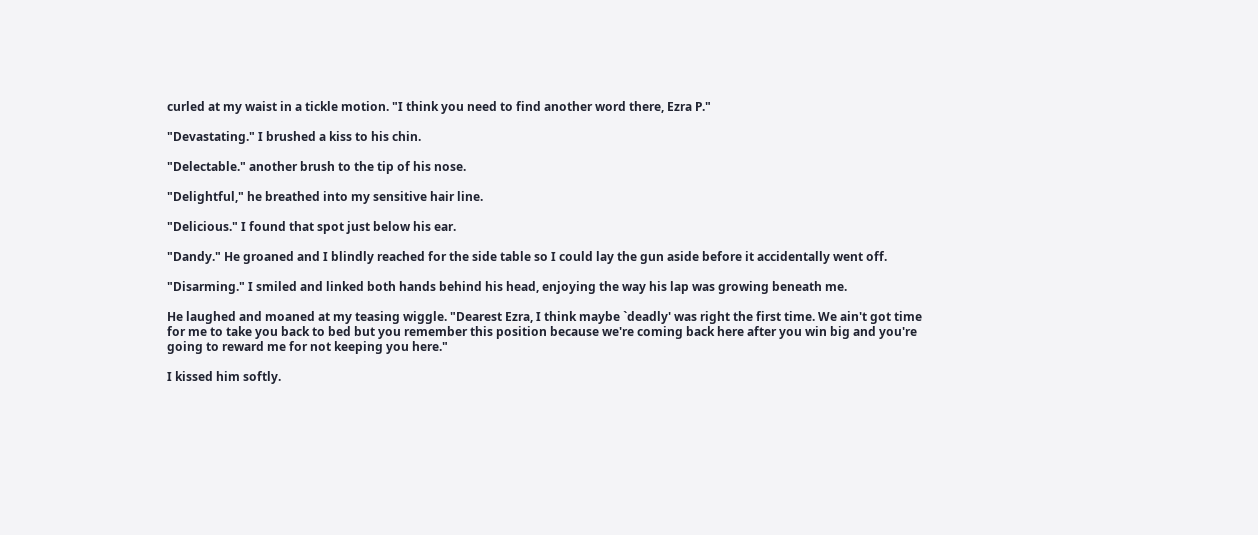curled at my waist in a tickle motion. "I think you need to find another word there, Ezra P."

"Devastating." I brushed a kiss to his chin.

"Delectable." another brush to the tip of his nose.

"Delightful," he breathed into my sensitive hair line.

"Delicious." I found that spot just below his ear.

"Dandy." He groaned and I blindly reached for the side table so I could lay the gun aside before it accidentally went off.

"Disarming." I smiled and linked both hands behind his head, enjoying the way his lap was growing beneath me.

He laughed and moaned at my teasing wiggle. "Dearest Ezra, I think maybe `deadly' was right the first time. We ain't got time for me to take you back to bed but you remember this position because we're coming back here after you win big and you're going to reward me for not keeping you here."

I kissed him softly.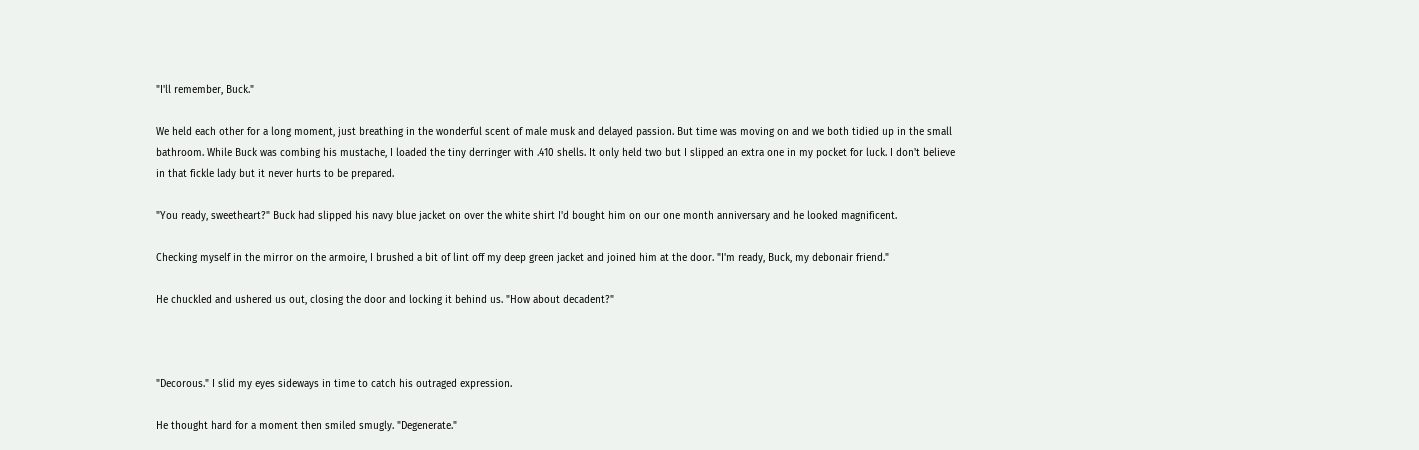"I'll remember, Buck."

We held each other for a long moment, just breathing in the wonderful scent of male musk and delayed passion. But time was moving on and we both tidied up in the small bathroom. While Buck was combing his mustache, I loaded the tiny derringer with .410 shells. It only held two but I slipped an extra one in my pocket for luck. I don't believe in that fickle lady but it never hurts to be prepared.

"You ready, sweetheart?" Buck had slipped his navy blue jacket on over the white shirt I'd bought him on our one month anniversary and he looked magnificent.

Checking myself in the mirror on the armoire, I brushed a bit of lint off my deep green jacket and joined him at the door. "I'm ready, Buck, my debonair friend."

He chuckled and ushered us out, closing the door and locking it behind us. "How about decadent?"



"Decorous." I slid my eyes sideways in time to catch his outraged expression.

He thought hard for a moment then smiled smugly. "Degenerate."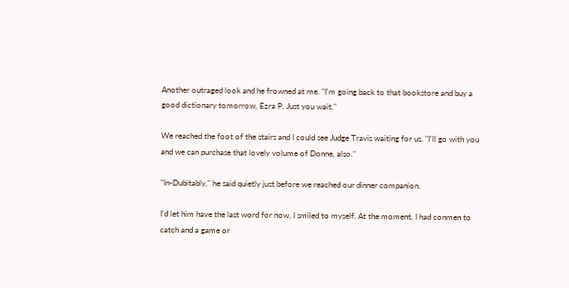Another outraged look and he frowned at me. "I'm going back to that bookstore and buy a good dictionary tomorrow, Ezra P. Just you wait."

We reached the foot of the stairs and I could see Judge Travis waiting for us. "I'll go with you and we can purchase that lovely volume of Donne, also."

"In-Dubitably," he said quietly just before we reached our dinner companion.

I'd let him have the last word for now, I smiled to myself. At the moment, I had conmen to catch and a game or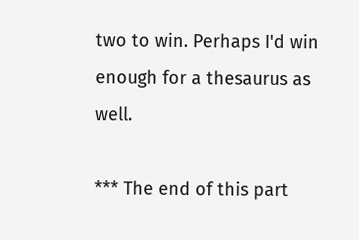two to win. Perhaps I'd win enough for a thesaurus as well.

*** The end of this part